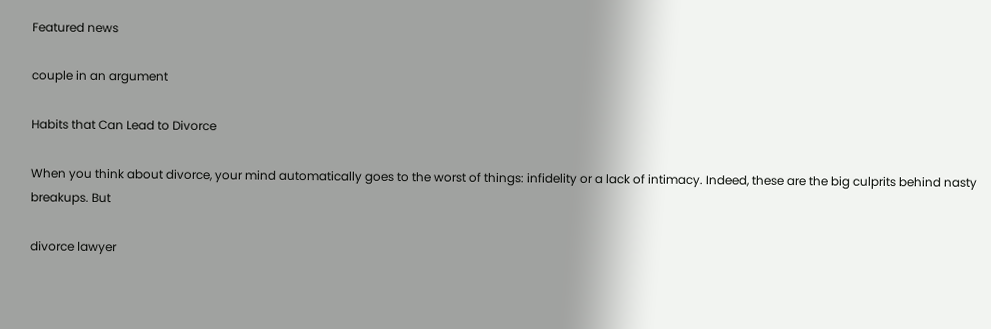Featured news

couple in an argument

Habits that Can Lead to Divorce

When you think about divorce, your mind automatically goes to the worst of things: infidelity or a lack of intimacy. Indeed, these are the big culprits behind nasty breakups. But

divorce lawyer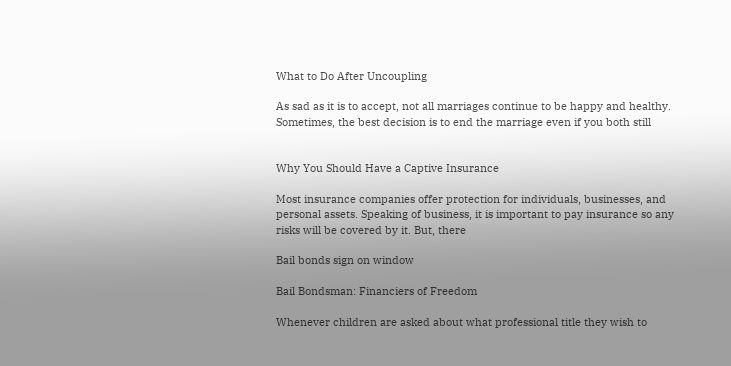What to Do After Uncoupling

As sad as it is to accept, not all marriages continue to be happy and healthy. Sometimes, the best decision is to end the marriage even if you both still


Why You Should Have a Captive Insurance

Most insurance companies offer protection for individuals, businesses, and personal assets. Speaking of business, it is important to pay insurance so any risks will be covered by it. But, there

Bail bonds sign on window

Bail Bondsman: Financiers of Freedom

Whenever children are asked about what professional title they wish to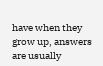have when they grow up, answers are usually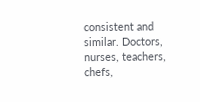consistent and similar. Doctors, nurses, teachers, chefs,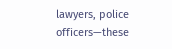lawyers, police officers—these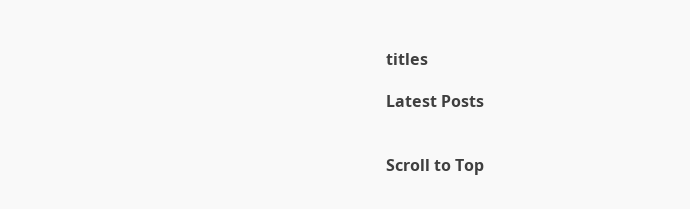titles

Latest Posts


Scroll to Top